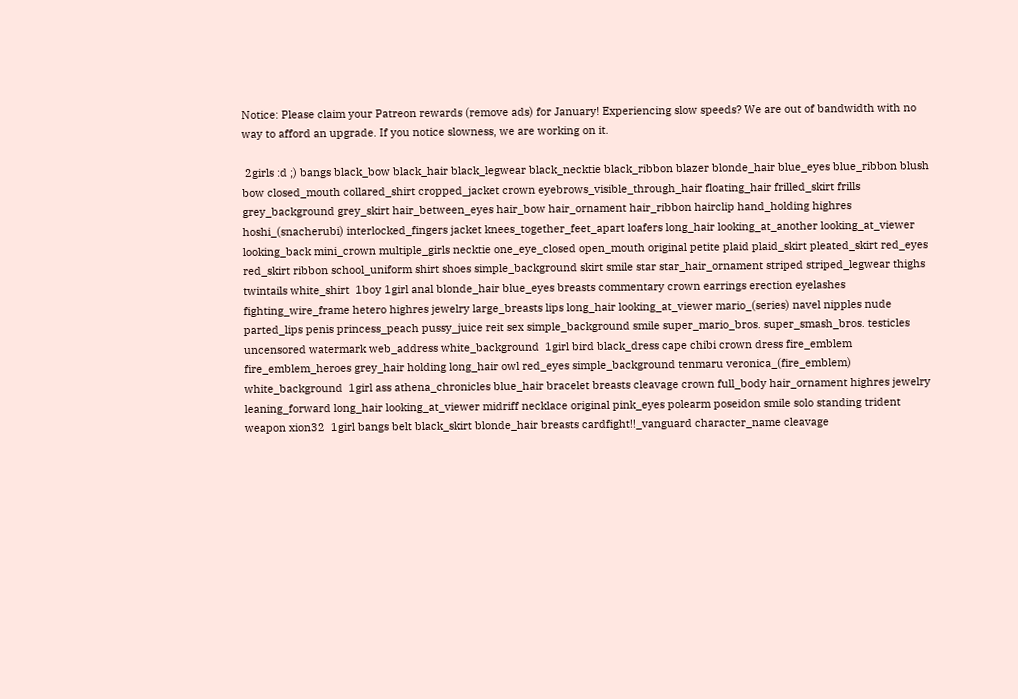Notice: Please claim your Patreon rewards (remove ads) for January! Experiencing slow speeds? We are out of bandwidth with no way to afford an upgrade. If you notice slowness, we are working on it.

 2girls :d ;) bangs black_bow black_hair black_legwear black_necktie black_ribbon blazer blonde_hair blue_eyes blue_ribbon blush bow closed_mouth collared_shirt cropped_jacket crown eyebrows_visible_through_hair floating_hair frilled_skirt frills grey_background grey_skirt hair_between_eyes hair_bow hair_ornament hair_ribbon hairclip hand_holding highres hoshi_(snacherubi) interlocked_fingers jacket knees_together_feet_apart loafers long_hair looking_at_another looking_at_viewer looking_back mini_crown multiple_girls necktie one_eye_closed open_mouth original petite plaid plaid_skirt pleated_skirt red_eyes red_skirt ribbon school_uniform shirt shoes simple_background skirt smile star star_hair_ornament striped striped_legwear thighs twintails white_shirt  1boy 1girl anal blonde_hair blue_eyes breasts commentary crown earrings erection eyelashes fighting_wire_frame hetero highres jewelry large_breasts lips long_hair looking_at_viewer mario_(series) navel nipples nude parted_lips penis princess_peach pussy_juice reit sex simple_background smile super_mario_bros. super_smash_bros. testicles uncensored watermark web_address white_background  1girl bird black_dress cape chibi crown dress fire_emblem fire_emblem_heroes grey_hair holding long_hair owl red_eyes simple_background tenmaru veronica_(fire_emblem) white_background  1girl ass athena_chronicles blue_hair bracelet breasts cleavage crown full_body hair_ornament highres jewelry leaning_forward long_hair looking_at_viewer midriff necklace original pink_eyes polearm poseidon smile solo standing trident weapon xion32  1girl bangs belt black_skirt blonde_hair breasts cardfight!!_vanguard character_name cleavage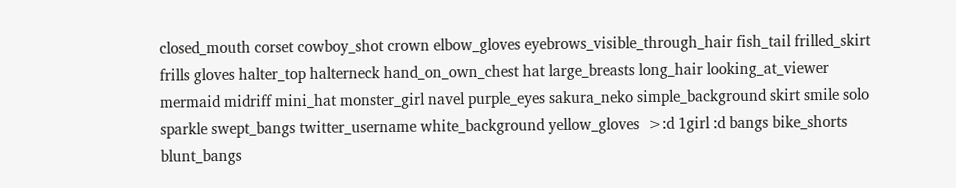closed_mouth corset cowboy_shot crown elbow_gloves eyebrows_visible_through_hair fish_tail frilled_skirt frills gloves halter_top halterneck hand_on_own_chest hat large_breasts long_hair looking_at_viewer mermaid midriff mini_hat monster_girl navel purple_eyes sakura_neko simple_background skirt smile solo sparkle swept_bangs twitter_username white_background yellow_gloves  >:d 1girl :d bangs bike_shorts blunt_bangs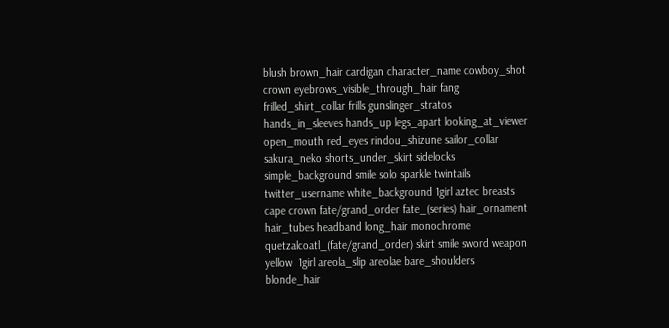blush brown_hair cardigan character_name cowboy_shot crown eyebrows_visible_through_hair fang frilled_shirt_collar frills gunslinger_stratos hands_in_sleeves hands_up legs_apart looking_at_viewer open_mouth red_eyes rindou_shizune sailor_collar sakura_neko shorts_under_skirt sidelocks simple_background smile solo sparkle twintails twitter_username white_background 1girl aztec breasts cape crown fate/grand_order fate_(series) hair_ornament hair_tubes headband long_hair monochrome quetzalcoatl_(fate/grand_order) skirt smile sword weapon yellow  1girl areola_slip areolae bare_shoulders blonde_hair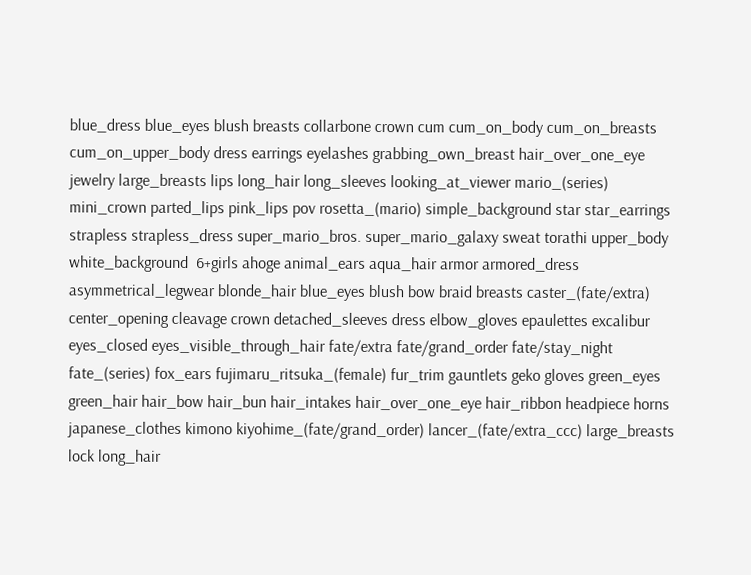blue_dress blue_eyes blush breasts collarbone crown cum cum_on_body cum_on_breasts cum_on_upper_body dress earrings eyelashes grabbing_own_breast hair_over_one_eye jewelry large_breasts lips long_hair long_sleeves looking_at_viewer mario_(series) mini_crown parted_lips pink_lips pov rosetta_(mario) simple_background star star_earrings strapless strapless_dress super_mario_bros. super_mario_galaxy sweat torathi upper_body white_background  6+girls ahoge animal_ears aqua_hair armor armored_dress asymmetrical_legwear blonde_hair blue_eyes blush bow braid breasts caster_(fate/extra) center_opening cleavage crown detached_sleeves dress elbow_gloves epaulettes excalibur eyes_closed eyes_visible_through_hair fate/extra fate/grand_order fate/stay_night fate_(series) fox_ears fujimaru_ritsuka_(female) fur_trim gauntlets geko gloves green_eyes green_hair hair_bow hair_bun hair_intakes hair_over_one_eye hair_ribbon headpiece horns japanese_clothes kimono kiyohime_(fate/grand_order) lancer_(fate/extra_ccc) large_breasts lock long_hair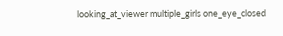looking_at_viewer multiple_girls one_eye_closed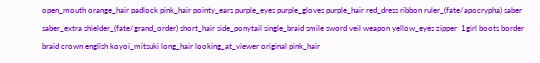open_mouth orange_hair padlock pink_hair pointy_ears purple_eyes purple_gloves purple_hair red_dress ribbon ruler_(fate/apocrypha) saber saber_extra shielder_(fate/grand_order) short_hair side_ponytail single_braid smile sword veil weapon yellow_eyes zipper  1girl boots border braid crown english koyoi_mitsuki long_hair looking_at_viewer original pink_hair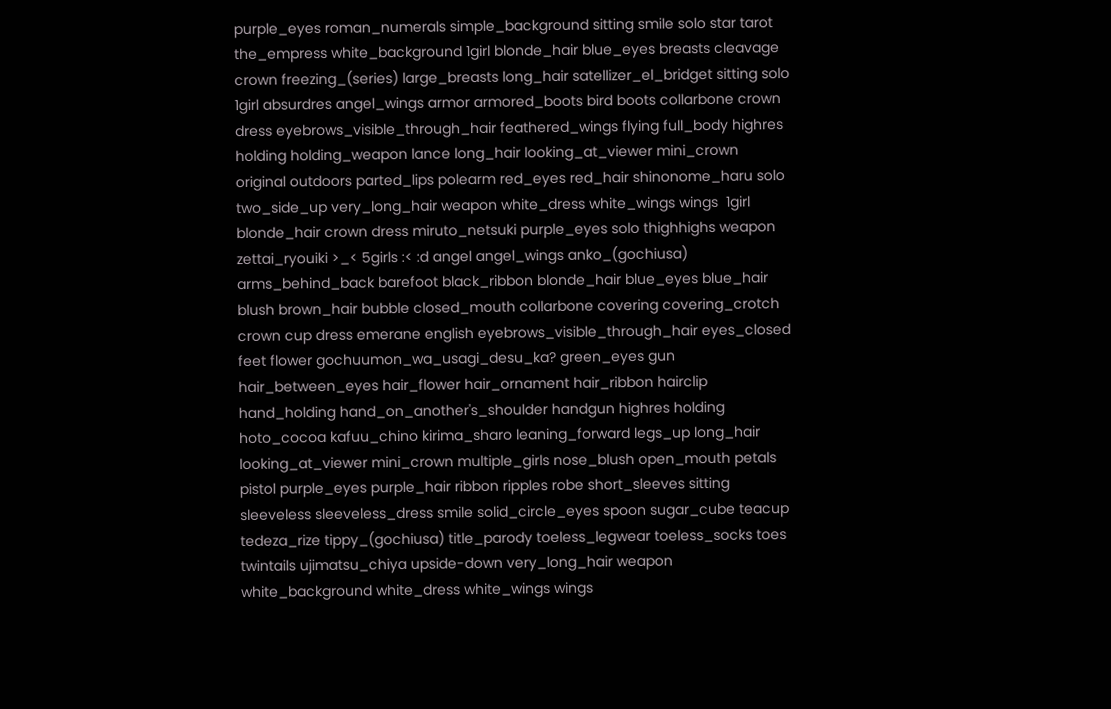purple_eyes roman_numerals simple_background sitting smile solo star tarot the_empress white_background 1girl blonde_hair blue_eyes breasts cleavage crown freezing_(series) large_breasts long_hair satellizer_el_bridget sitting solo  1girl absurdres angel_wings armor armored_boots bird boots collarbone crown dress eyebrows_visible_through_hair feathered_wings flying full_body highres holding holding_weapon lance long_hair looking_at_viewer mini_crown original outdoors parted_lips polearm red_eyes red_hair shinonome_haru solo two_side_up very_long_hair weapon white_dress white_wings wings  1girl blonde_hair crown dress miruto_netsuki purple_eyes solo thighhighs weapon zettai_ryouiki >_< 5girls :< :d angel angel_wings anko_(gochiusa) arms_behind_back barefoot black_ribbon blonde_hair blue_eyes blue_hair blush brown_hair bubble closed_mouth collarbone covering covering_crotch crown cup dress emerane english eyebrows_visible_through_hair eyes_closed feet flower gochuumon_wa_usagi_desu_ka? green_eyes gun hair_between_eyes hair_flower hair_ornament hair_ribbon hairclip hand_holding hand_on_another's_shoulder handgun highres holding hoto_cocoa kafuu_chino kirima_sharo leaning_forward legs_up long_hair looking_at_viewer mini_crown multiple_girls nose_blush open_mouth petals pistol purple_eyes purple_hair ribbon ripples robe short_sleeves sitting sleeveless sleeveless_dress smile solid_circle_eyes spoon sugar_cube teacup tedeza_rize tippy_(gochiusa) title_parody toeless_legwear toeless_socks toes twintails ujimatsu_chiya upside-down very_long_hair weapon white_background white_dress white_wings wings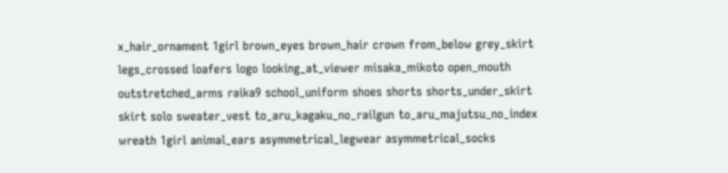x_hair_ornament 1girl brown_eyes brown_hair crown from_below grey_skirt legs_crossed loafers logo looking_at_viewer misaka_mikoto open_mouth outstretched_arms raika9 school_uniform shoes shorts shorts_under_skirt skirt solo sweater_vest to_aru_kagaku_no_railgun to_aru_majutsu_no_index wreath 1girl animal_ears asymmetrical_legwear asymmetrical_socks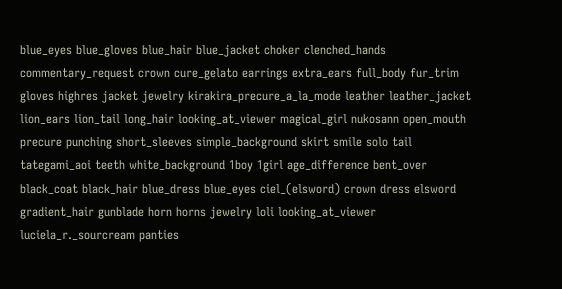blue_eyes blue_gloves blue_hair blue_jacket choker clenched_hands commentary_request crown cure_gelato earrings extra_ears full_body fur_trim gloves highres jacket jewelry kirakira_precure_a_la_mode leather leather_jacket lion_ears lion_tail long_hair looking_at_viewer magical_girl nukosann open_mouth precure punching short_sleeves simple_background skirt smile solo tail tategami_aoi teeth white_background 1boy 1girl age_difference bent_over black_coat black_hair blue_dress blue_eyes ciel_(elsword) crown dress elsword gradient_hair gunblade horn horns jewelry loli looking_at_viewer luciela_r._sourcream panties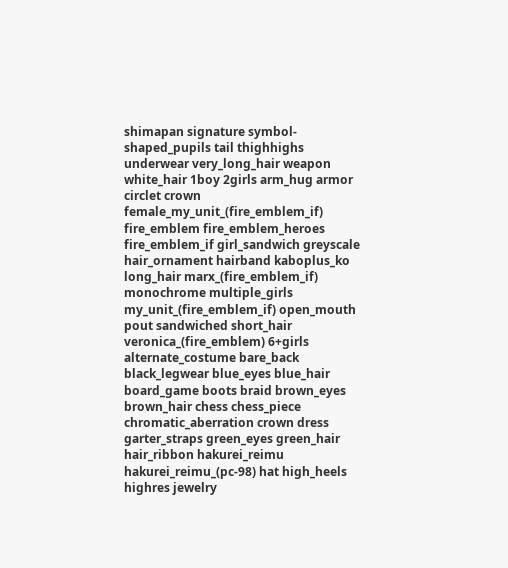shimapan signature symbol-shaped_pupils tail thighhighs underwear very_long_hair weapon white_hair 1boy 2girls arm_hug armor circlet crown female_my_unit_(fire_emblem_if) fire_emblem fire_emblem_heroes fire_emblem_if girl_sandwich greyscale hair_ornament hairband kaboplus_ko long_hair marx_(fire_emblem_if) monochrome multiple_girls my_unit_(fire_emblem_if) open_mouth pout sandwiched short_hair veronica_(fire_emblem) 6+girls alternate_costume bare_back black_legwear blue_eyes blue_hair board_game boots braid brown_eyes brown_hair chess chess_piece chromatic_aberration crown dress garter_straps green_eyes green_hair hair_ribbon hakurei_reimu hakurei_reimu_(pc-98) hat high_heels highres jewelry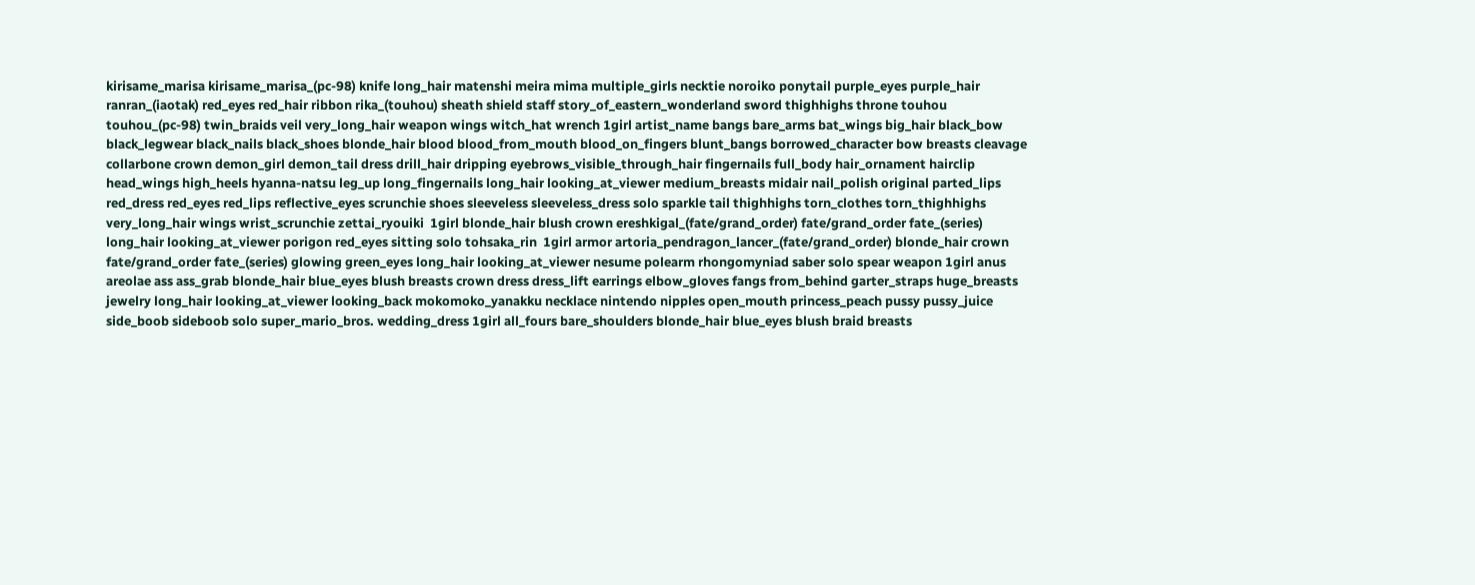kirisame_marisa kirisame_marisa_(pc-98) knife long_hair matenshi meira mima multiple_girls necktie noroiko ponytail purple_eyes purple_hair ranran_(iaotak) red_eyes red_hair ribbon rika_(touhou) sheath shield staff story_of_eastern_wonderland sword thighhighs throne touhou touhou_(pc-98) twin_braids veil very_long_hair weapon wings witch_hat wrench 1girl artist_name bangs bare_arms bat_wings big_hair black_bow black_legwear black_nails black_shoes blonde_hair blood blood_from_mouth blood_on_fingers blunt_bangs borrowed_character bow breasts cleavage collarbone crown demon_girl demon_tail dress drill_hair dripping eyebrows_visible_through_hair fingernails full_body hair_ornament hairclip head_wings high_heels hyanna-natsu leg_up long_fingernails long_hair looking_at_viewer medium_breasts midair nail_polish original parted_lips red_dress red_eyes red_lips reflective_eyes scrunchie shoes sleeveless sleeveless_dress solo sparkle tail thighhighs torn_clothes torn_thighhighs very_long_hair wings wrist_scrunchie zettai_ryouiki  1girl blonde_hair blush crown ereshkigal_(fate/grand_order) fate/grand_order fate_(series) long_hair looking_at_viewer porigon red_eyes sitting solo tohsaka_rin  1girl armor artoria_pendragon_lancer_(fate/grand_order) blonde_hair crown fate/grand_order fate_(series) glowing green_eyes long_hair looking_at_viewer nesume polearm rhongomyniad saber solo spear weapon 1girl anus areolae ass ass_grab blonde_hair blue_eyes blush breasts crown dress dress_lift earrings elbow_gloves fangs from_behind garter_straps huge_breasts jewelry long_hair looking_at_viewer looking_back mokomoko_yanakku necklace nintendo nipples open_mouth princess_peach pussy pussy_juice side_boob sideboob solo super_mario_bros. wedding_dress 1girl all_fours bare_shoulders blonde_hair blue_eyes blush braid breasts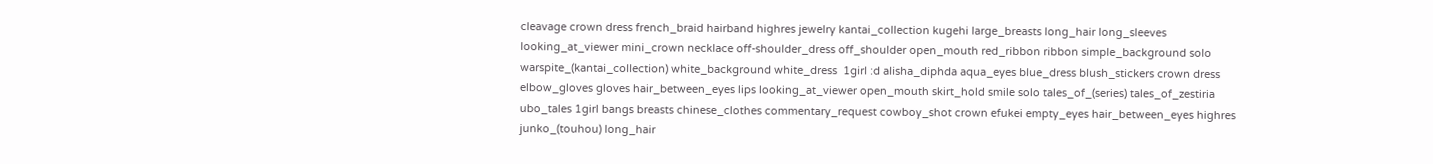cleavage crown dress french_braid hairband highres jewelry kantai_collection kugehi large_breasts long_hair long_sleeves looking_at_viewer mini_crown necklace off-shoulder_dress off_shoulder open_mouth red_ribbon ribbon simple_background solo warspite_(kantai_collection) white_background white_dress  1girl :d alisha_diphda aqua_eyes blue_dress blush_stickers crown dress elbow_gloves gloves hair_between_eyes lips looking_at_viewer open_mouth skirt_hold smile solo tales_of_(series) tales_of_zestiria ubo_tales 1girl bangs breasts chinese_clothes commentary_request cowboy_shot crown efukei empty_eyes hair_between_eyes highres junko_(touhou) long_hair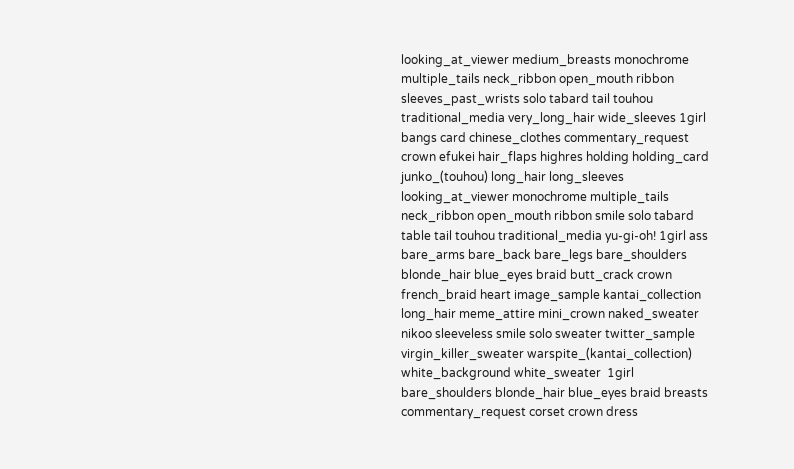looking_at_viewer medium_breasts monochrome multiple_tails neck_ribbon open_mouth ribbon sleeves_past_wrists solo tabard tail touhou traditional_media very_long_hair wide_sleeves 1girl bangs card chinese_clothes commentary_request crown efukei hair_flaps highres holding holding_card junko_(touhou) long_hair long_sleeves looking_at_viewer monochrome multiple_tails neck_ribbon open_mouth ribbon smile solo tabard table tail touhou traditional_media yu-gi-oh! 1girl ass bare_arms bare_back bare_legs bare_shoulders blonde_hair blue_eyes braid butt_crack crown french_braid heart image_sample kantai_collection long_hair meme_attire mini_crown naked_sweater nikoo sleeveless smile solo sweater twitter_sample virgin_killer_sweater warspite_(kantai_collection) white_background white_sweater  1girl bare_shoulders blonde_hair blue_eyes braid breasts commentary_request corset crown dress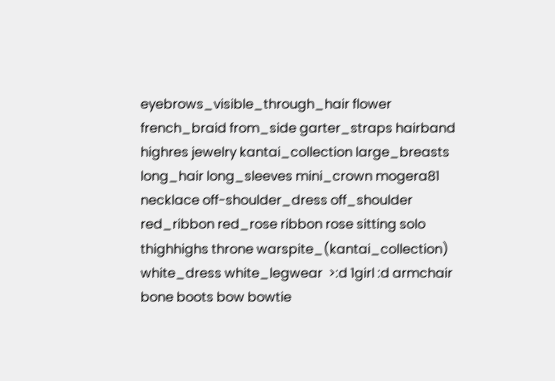eyebrows_visible_through_hair flower french_braid from_side garter_straps hairband highres jewelry kantai_collection large_breasts long_hair long_sleeves mini_crown mogera81 necklace off-shoulder_dress off_shoulder red_ribbon red_rose ribbon rose sitting solo thighhighs throne warspite_(kantai_collection) white_dress white_legwear  >:d 1girl :d armchair bone boots bow bowtie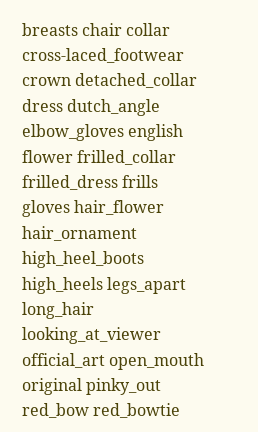breasts chair collar cross-laced_footwear crown detached_collar dress dutch_angle elbow_gloves english flower frilled_collar frilled_dress frills gloves hair_flower hair_ornament high_heel_boots high_heels legs_apart long_hair looking_at_viewer official_art open_mouth original pinky_out red_bow red_bowtie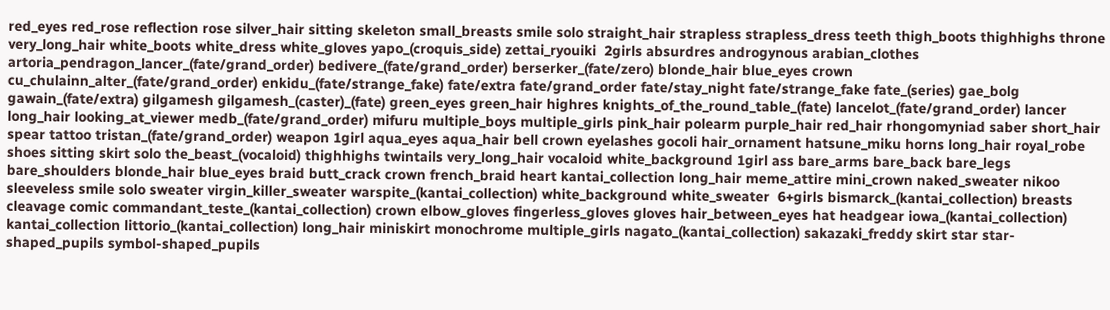red_eyes red_rose reflection rose silver_hair sitting skeleton small_breasts smile solo straight_hair strapless strapless_dress teeth thigh_boots thighhighs throne very_long_hair white_boots white_dress white_gloves yapo_(croquis_side) zettai_ryouiki  2girls absurdres androgynous arabian_clothes artoria_pendragon_lancer_(fate/grand_order) bedivere_(fate/grand_order) berserker_(fate/zero) blonde_hair blue_eyes crown cu_chulainn_alter_(fate/grand_order) enkidu_(fate/strange_fake) fate/extra fate/grand_order fate/stay_night fate/strange_fake fate_(series) gae_bolg gawain_(fate/extra) gilgamesh gilgamesh_(caster)_(fate) green_eyes green_hair highres knights_of_the_round_table_(fate) lancelot_(fate/grand_order) lancer long_hair looking_at_viewer medb_(fate/grand_order) mifuru multiple_boys multiple_girls pink_hair polearm purple_hair red_hair rhongomyniad saber short_hair spear tattoo tristan_(fate/grand_order) weapon 1girl aqua_eyes aqua_hair bell crown eyelashes gocoli hair_ornament hatsune_miku horns long_hair royal_robe shoes sitting skirt solo the_beast_(vocaloid) thighhighs twintails very_long_hair vocaloid white_background 1girl ass bare_arms bare_back bare_legs bare_shoulders blonde_hair blue_eyes braid butt_crack crown french_braid heart kantai_collection long_hair meme_attire mini_crown naked_sweater nikoo sleeveless smile solo sweater virgin_killer_sweater warspite_(kantai_collection) white_background white_sweater  6+girls bismarck_(kantai_collection) breasts cleavage comic commandant_teste_(kantai_collection) crown elbow_gloves fingerless_gloves gloves hair_between_eyes hat headgear iowa_(kantai_collection) kantai_collection littorio_(kantai_collection) long_hair miniskirt monochrome multiple_girls nagato_(kantai_collection) sakazaki_freddy skirt star star-shaped_pupils symbol-shaped_pupils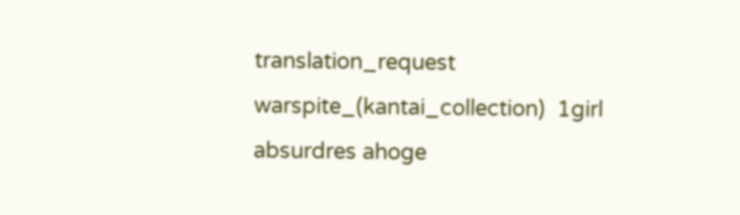translation_request warspite_(kantai_collection)  1girl absurdres ahoge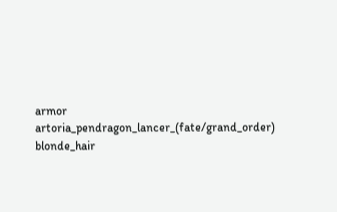armor artoria_pendragon_lancer_(fate/grand_order) blonde_hair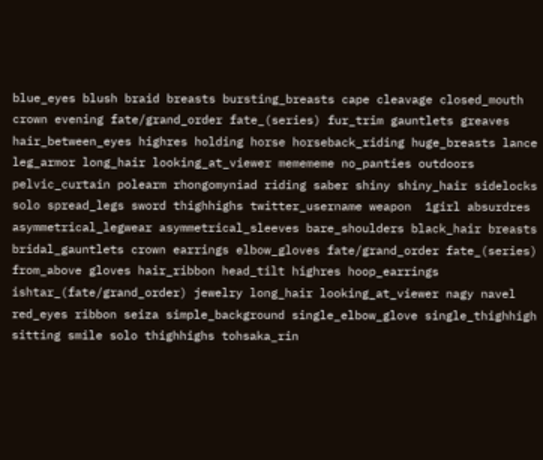blue_eyes blush braid breasts bursting_breasts cape cleavage closed_mouth crown evening fate/grand_order fate_(series) fur_trim gauntlets greaves hair_between_eyes highres holding horse horseback_riding huge_breasts lance leg_armor long_hair looking_at_viewer memememe no_panties outdoors pelvic_curtain polearm rhongomyniad riding saber shiny shiny_hair sidelocks solo spread_legs sword thighhighs twitter_username weapon  1girl absurdres asymmetrical_legwear asymmetrical_sleeves bare_shoulders black_hair breasts bridal_gauntlets crown earrings elbow_gloves fate/grand_order fate_(series) from_above gloves hair_ribbon head_tilt highres hoop_earrings ishtar_(fate/grand_order) jewelry long_hair looking_at_viewer nagy navel red_eyes ribbon seiza simple_background single_elbow_glove single_thighhigh sitting smile solo thighhighs tohsaka_rin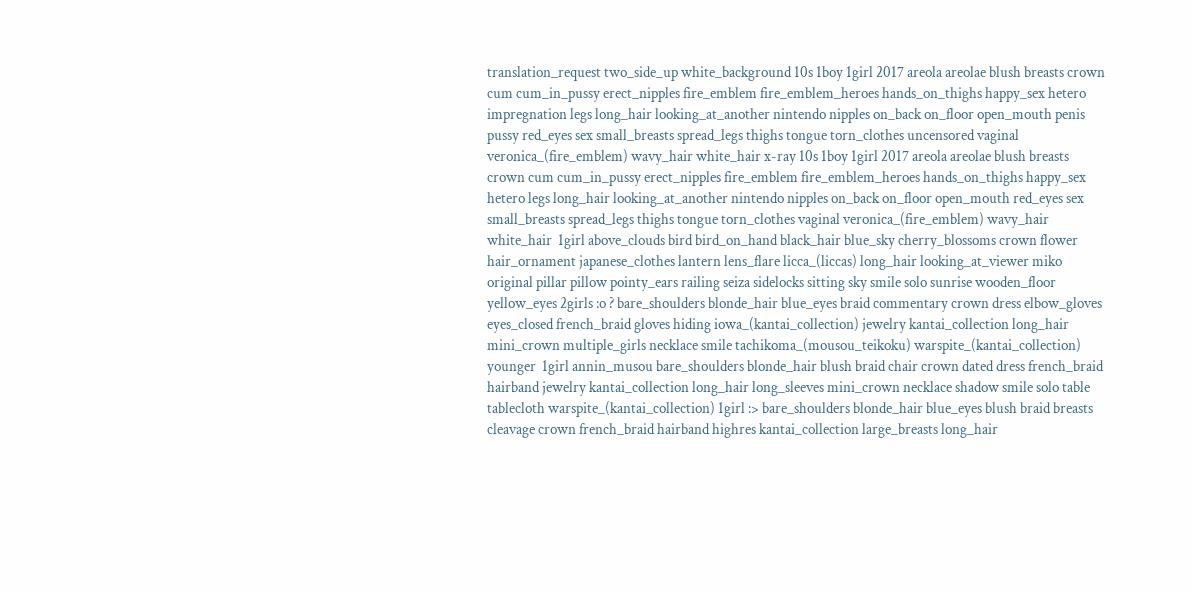translation_request two_side_up white_background 10s 1boy 1girl 2017 areola areolae blush breasts crown cum cum_in_pussy erect_nipples fire_emblem fire_emblem_heroes hands_on_thighs happy_sex hetero impregnation legs long_hair looking_at_another nintendo nipples on_back on_floor open_mouth penis pussy red_eyes sex small_breasts spread_legs thighs tongue torn_clothes uncensored vaginal veronica_(fire_emblem) wavy_hair white_hair x-ray 10s 1boy 1girl 2017 areola areolae blush breasts crown cum cum_in_pussy erect_nipples fire_emblem fire_emblem_heroes hands_on_thighs happy_sex hetero legs long_hair looking_at_another nintendo nipples on_back on_floor open_mouth red_eyes sex small_breasts spread_legs thighs tongue torn_clothes vaginal veronica_(fire_emblem) wavy_hair white_hair  1girl above_clouds bird bird_on_hand black_hair blue_sky cherry_blossoms crown flower hair_ornament japanese_clothes lantern lens_flare licca_(liccas) long_hair looking_at_viewer miko original pillar pillow pointy_ears railing seiza sidelocks sitting sky smile solo sunrise wooden_floor yellow_eyes 2girls :o ? bare_shoulders blonde_hair blue_eyes braid commentary crown dress elbow_gloves eyes_closed french_braid gloves hiding iowa_(kantai_collection) jewelry kantai_collection long_hair mini_crown multiple_girls necklace smile tachikoma_(mousou_teikoku) warspite_(kantai_collection) younger  1girl annin_musou bare_shoulders blonde_hair blush braid chair crown dated dress french_braid hairband jewelry kantai_collection long_hair long_sleeves mini_crown necklace shadow smile solo table tablecloth warspite_(kantai_collection) 1girl :> bare_shoulders blonde_hair blue_eyes blush braid breasts cleavage crown french_braid hairband highres kantai_collection large_breasts long_hair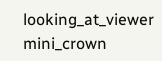looking_at_viewer mini_crown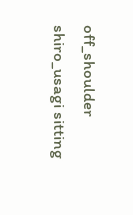off_shoulder shiro_usagi sitting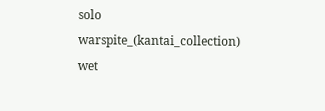solo warspite_(kantai_collection) wet